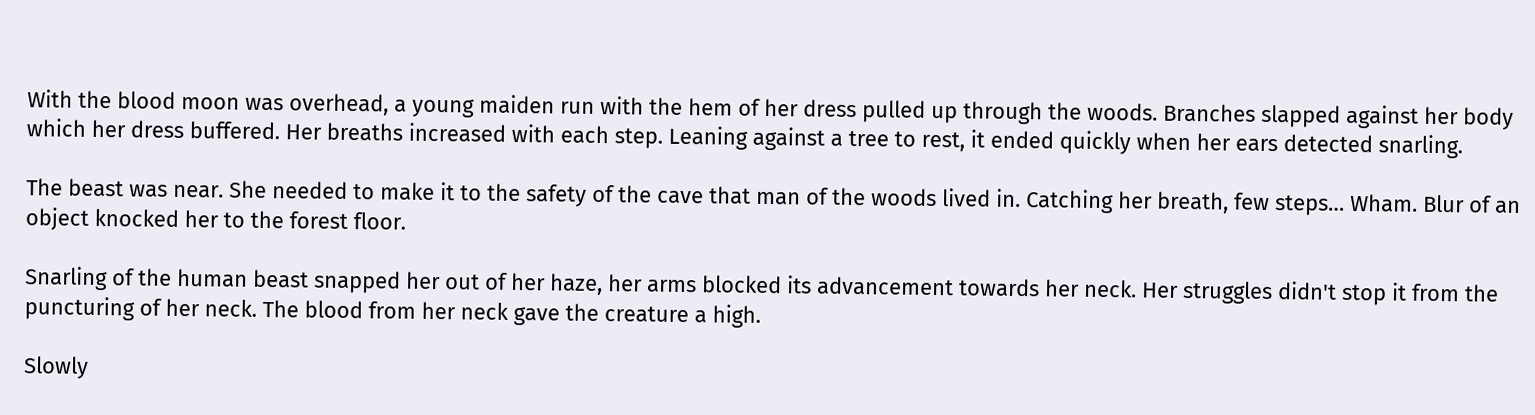With the blood moon was overhead, a young maiden run with the hem of her dress pulled up through the woods. Branches slapped against her body which her dress buffered. Her breaths increased with each step. Leaning against a tree to rest, it ended quickly when her ears detected snarling.

The beast was near. She needed to make it to the safety of the cave that man of the woods lived in. Catching her breath, few steps… Wham. Blur of an object knocked her to the forest floor.

Snarling of the human beast snapped her out of her haze, her arms blocked its advancement towards her neck. Her struggles didn't stop it from the puncturing of her neck. The blood from her neck gave the creature a high.

Slowly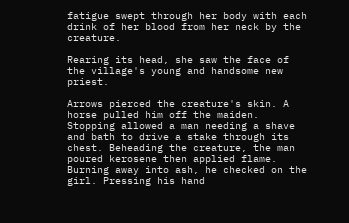fatigue swept through her body with each drink of her blood from her neck by the creature.

Rearing its head, she saw the face of the village's young and handsome new priest.

Arrows pierced the creature's skin. A horse pulled him off the maiden. Stopping allowed a man needing a shave and bath to drive a stake through its chest. Beheading the creature, the man poured kerosene then applied flame. Burning away into ash, he checked on the girl. Pressing his hand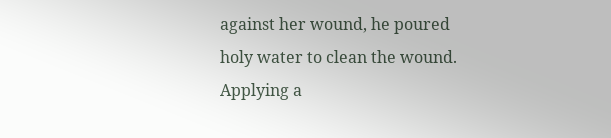against her wound, he poured holy water to clean the wound. Applying a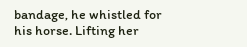bandage, he whistled for his horse. Lifting her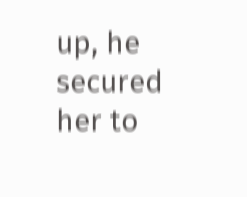up, he secured her to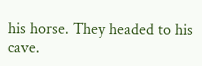his horse. They headed to his cave.